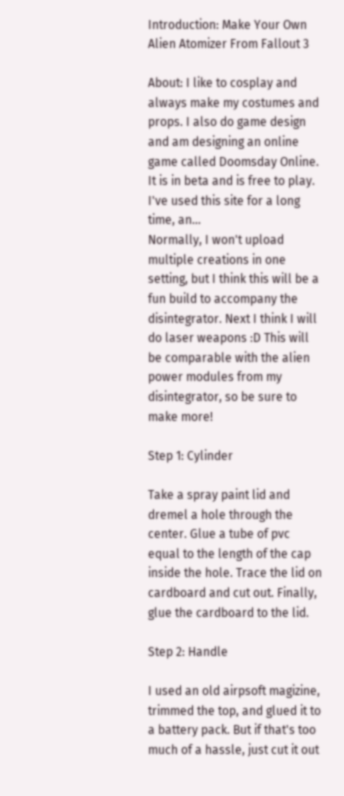Introduction: Make Your Own Alien Atomizer From Fallout 3

About: I like to cosplay and always make my costumes and props. I also do game design and am designing an online game called Doomsday Online. It is in beta and is free to play. I've used this site for a long time, an…
Normally, I won't upload multiple creations in one setting, but I think this will be a fun build to accompany the disintegrator. Next I think I will do laser weapons :D This will be comparable with the alien power modules from my disintegrator, so be sure to make more!

Step 1: Cylinder

Take a spray paint lid and dremel a hole through the center. Glue a tube of pvc equal to the length of the cap inside the hole. Trace the lid on cardboard and cut out. Finally, glue the cardboard to the lid.

Step 2: Handle

I used an old airpsoft magizine, trimmed the top, and glued it to a battery pack. But if that's too much of a hassle, just cut it out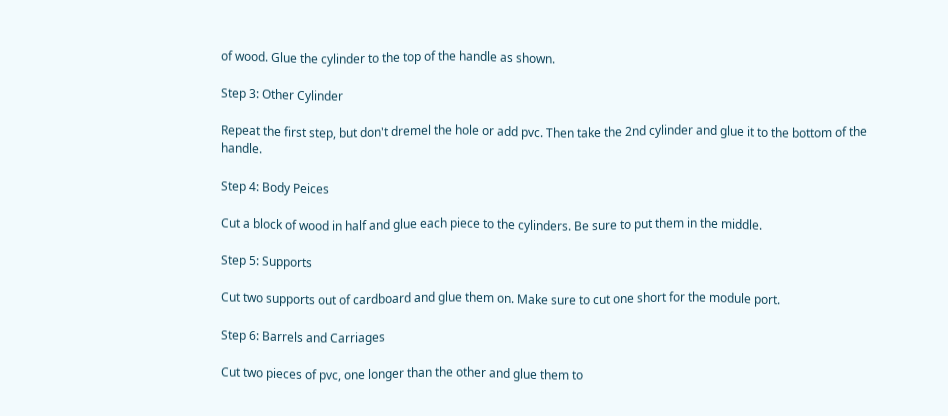of wood. Glue the cylinder to the top of the handle as shown.

Step 3: Other Cylinder

Repeat the first step, but don't dremel the hole or add pvc. Then take the 2nd cylinder and glue it to the bottom of the handle.

Step 4: Body Peices

Cut a block of wood in half and glue each piece to the cylinders. Be sure to put them in the middle.

Step 5: Supports

Cut two supports out of cardboard and glue them on. Make sure to cut one short for the module port.

Step 6: Barrels and Carriages

Cut two pieces of pvc, one longer than the other and glue them to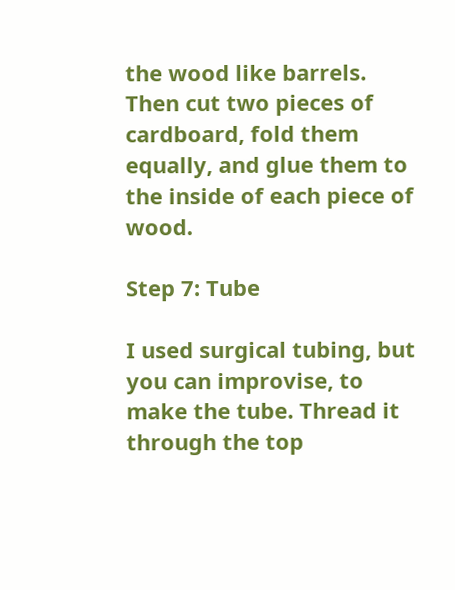the wood like barrels. Then cut two pieces of cardboard, fold them equally, and glue them to the inside of each piece of wood.

Step 7: Tube

I used surgical tubing, but you can improvise, to make the tube. Thread it through the top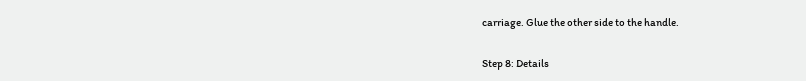carriage. Glue the other side to the handle.

Step 8: Details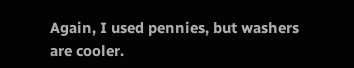Again, I used pennies, but washers are cooler.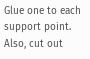Glue one to each support point. Also, cut out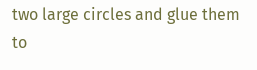two large circles and glue them to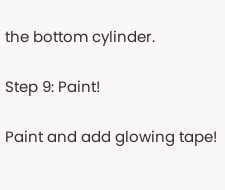the bottom cylinder.

Step 9: Paint!

Paint and add glowing tape!